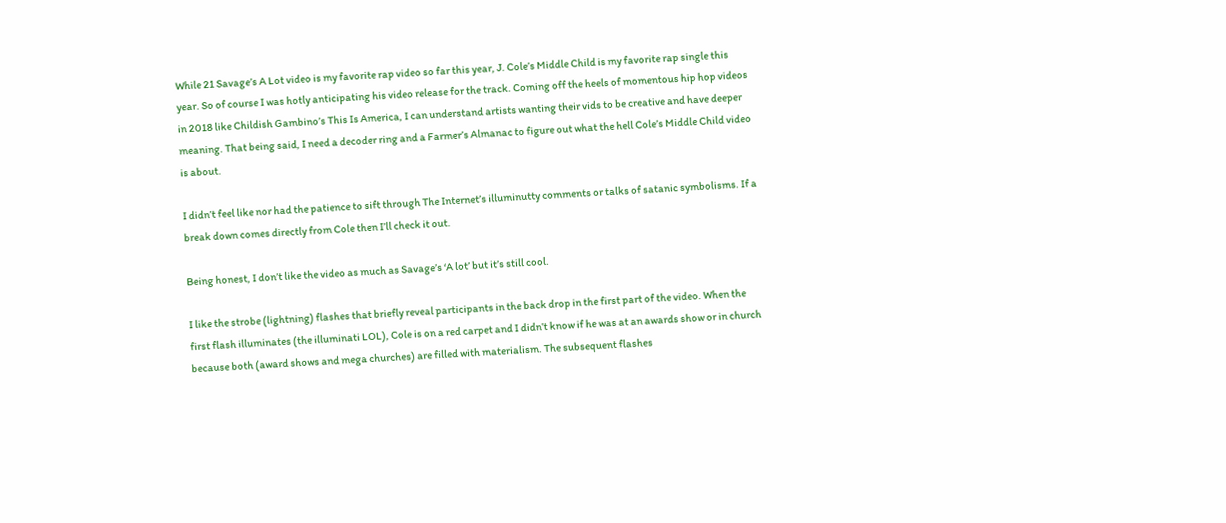While 21 Savage’s A Lot video is my favorite rap video so far this year, J. Cole’s Middle Child is my favorite rap single this year. So of course I was hotly anticipating his video release for the track. Coming off the heels of momentous hip hop videos in 2018 like Childish Gambino’s This Is America, I can understand artists wanting their vids to be creative and have deeper meaning. That being said, I need a decoder ring and a Farmer’s Almanac to figure out what the hell Cole’s Middle Child video is about.

I didn’t feel like nor had the patience to sift through The Internet’s illuminutty comments or talks of satanic symbolisms. If a break down comes directly from Cole then I’ll check it out.

Being honest, I don’t like the video as much as Savage’s ‘A lot’ but it’s still cool.

I like the strobe (lightning) flashes that briefly reveal participants in the back drop in the first part of the video. When the first flash illuminates (the illuminati LOL), Cole is on a red carpet and I didn’t know if he was at an awards show or in church because both (award shows and mega churches) are filled with materialism. The subsequent flashes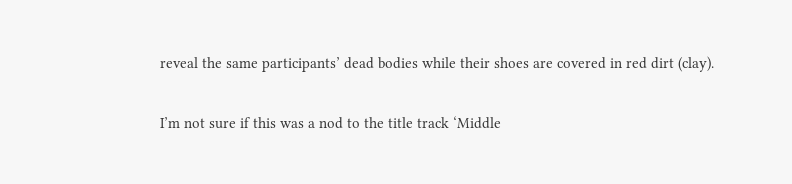reveal the same participants’ dead bodies while their shoes are covered in red dirt (clay).

I’m not sure if this was a nod to the title track ‘Middle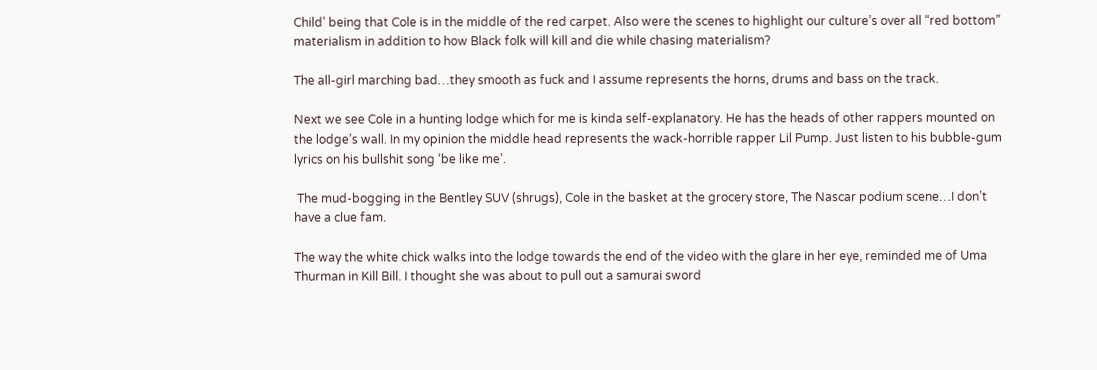Child’ being that Cole is in the middle of the red carpet. Also were the scenes to highlight our culture’s over all “red bottom” materialism in addition to how Black folk will kill and die while chasing materialism?

The all-girl marching bad…they smooth as fuck and I assume represents the horns, drums and bass on the track.

Next we see Cole in a hunting lodge which for me is kinda self-explanatory. He has the heads of other rappers mounted on the lodge’s wall. In my opinion the middle head represents the wack-horrible rapper Lil Pump. Just listen to his bubble-gum lyrics on his bullshit song ‘be like me’.

 The mud-bogging in the Bentley SUV (shrugs), Cole in the basket at the grocery store, The Nascar podium scene…I don’t have a clue fam.

The way the white chick walks into the lodge towards the end of the video with the glare in her eye, reminded me of Uma Thurman in Kill Bill. I thought she was about to pull out a samurai sword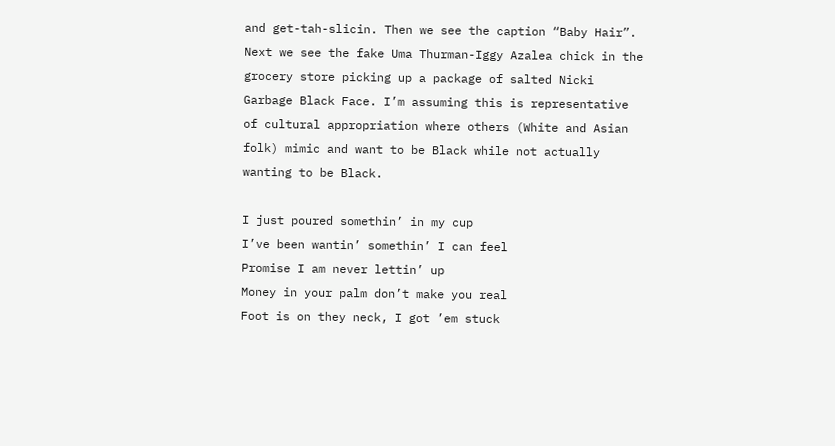and get-tah-slicin. Then we see the caption “Baby Hair”. Next we see the fake Uma Thurman-Iggy Azalea chick in the grocery store picking up a package of salted Nicki Garbage Black Face. I’m assuming this is representative of cultural appropriation where others (White and Asian folk) mimic and want to be Black while not actually wanting to be Black.

I just poured somethin’ in my cup
I’ve been wantin’ somethin’ I can feel
Promise I am never lettin’ up
Money in your palm don’t make you real
Foot is on they neck, I got ’em stuck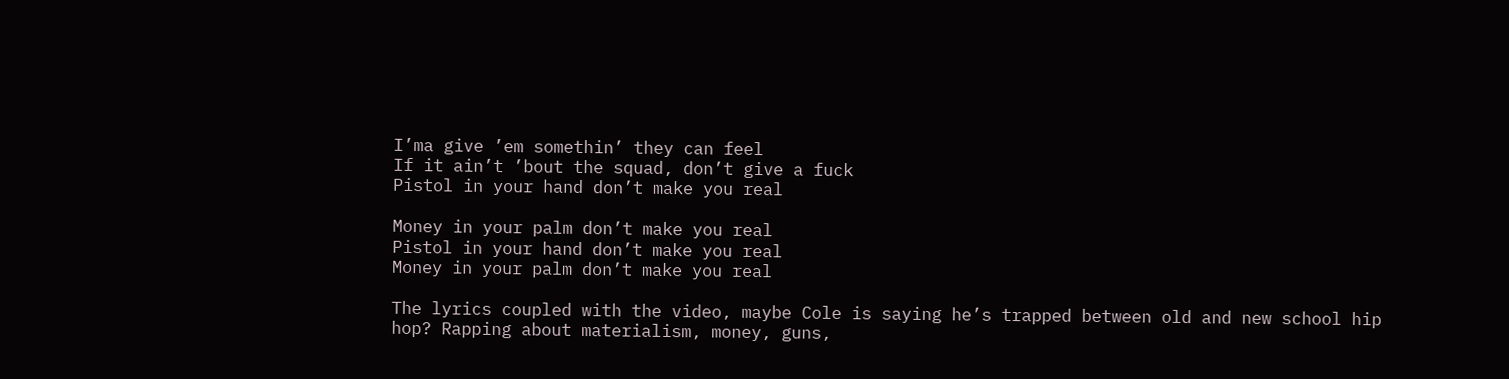I’ma give ’em somethin’ they can feel
If it ain’t ’bout the squad, don’t give a fuck
Pistol in your hand don’t make you real

Money in your palm don’t make you real
Pistol in your hand don’t make you real
Money in your palm don’t make you real

The lyrics coupled with the video, maybe Cole is saying he’s trapped between old and new school hip hop? Rapping about materialism, money, guns,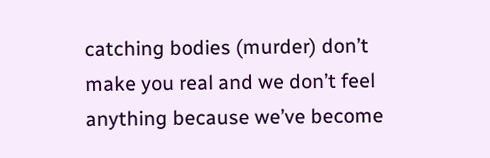catching bodies (murder) don’t make you real and we don’t feel anything because we’ve become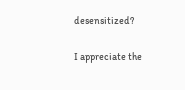desensitized?

I appreciate the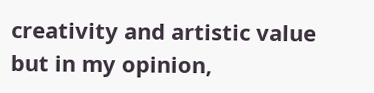creativity and artistic value but in my opinion,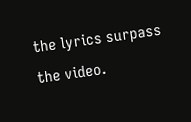the lyrics surpass the video.